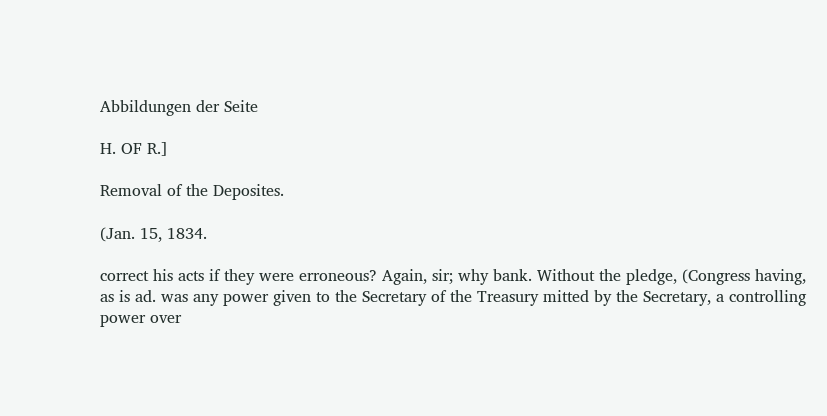Abbildungen der Seite

H. OF R.]

Removal of the Deposites.

(Jan. 15, 1834.

correct his acts if they were erroneous? Again, sir; why bank. Without the pledge, (Congress having, as is ad. was any power given to the Secretary of the Treasury mitted by the Secretary, a controlling power over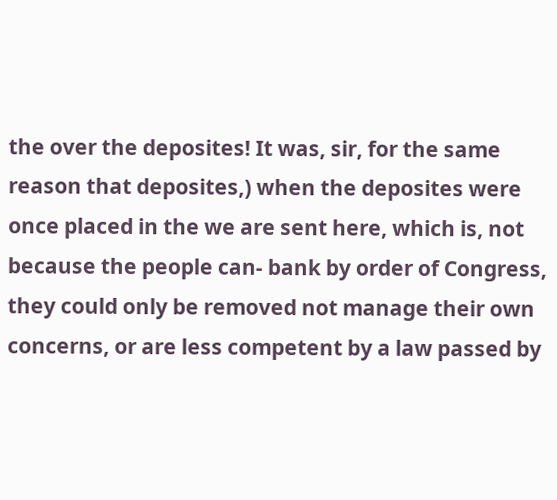the over the deposites! It was, sir, for the same reason that deposites,) when the deposites were once placed in the we are sent here, which is, not because the people can- bank by order of Congress, they could only be removed not manage their own concerns, or are less competent by a law passed by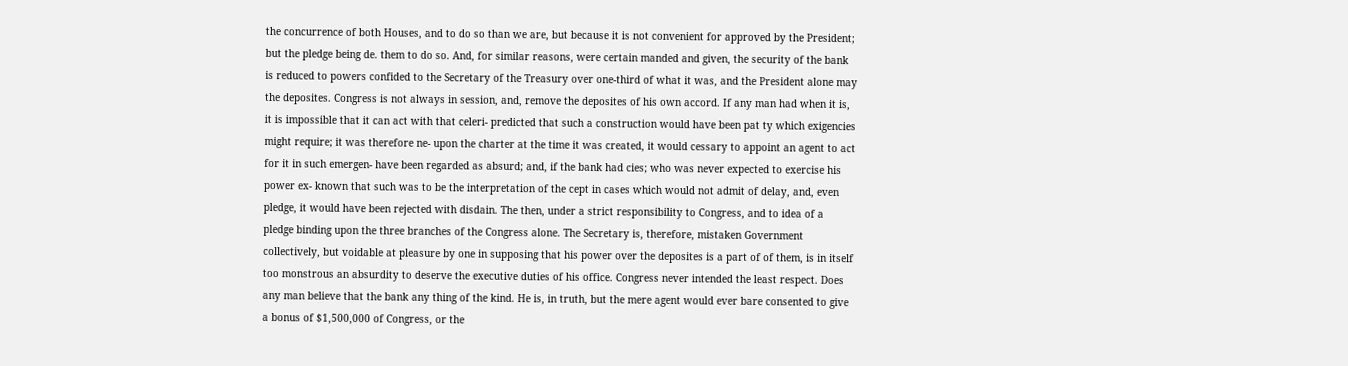the concurrence of both Houses, and to do so than we are, but because it is not convenient for approved by the President; but the pledge being de. them to do so. And, for similar reasons, were certain manded and given, the security of the bank is reduced to powers confided to the Secretary of the Treasury over one-third of what it was, and the President alone may the deposites. Congress is not always in session, and, remove the deposites of his own accord. If any man had when it is, it is impossible that it can act with that celeri- predicted that such a construction would have been pat ty which exigencies might require; it was therefore ne- upon the charter at the time it was created, it would cessary to appoint an agent to act for it in such emergen- have been regarded as absurd; and, if the bank had cies; who was never expected to exercise his power ex- known that such was to be the interpretation of the cept in cases which would not admit of delay, and, even pledge, it would have been rejected with disdain. The then, under a strict responsibility to Congress, and to idea of a pledge binding upon the three branches of the Congress alone. The Secretary is, therefore, mistaken Government collectively, but voidable at pleasure by one in supposing that his power over the deposites is a part of of them, is in itself too monstrous an absurdity to deserve the executive duties of his office. Congress never intended the least respect. Does any man believe that the bank any thing of the kind. He is, in truth, but the mere agent would ever bare consented to give a bonus of $1,500,000 of Congress, or the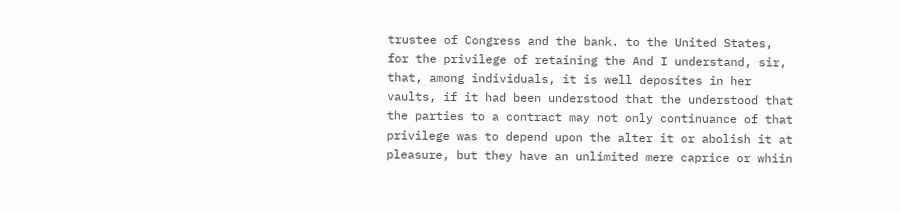trustee of Congress and the bank. to the United States, for the privilege of retaining the And I understand, sir, that, among individuals, it is well deposites in her vaults, if it had been understood that the understood that the parties to a contract may not only continuance of that privilege was to depend upon the alter it or abolish it at pleasure, but they have an unlimited mere caprice or whiin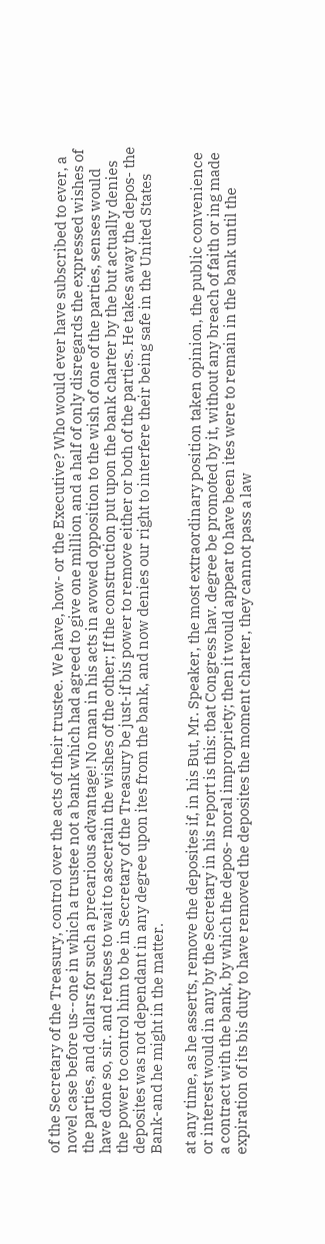of the Secretary of the Treasury, control over the acts of their trustee. We have, how- or the Executive? Who would ever have subscribed to ever, a novel case before us--one in which a trustee not a bank which had agreed to give one million and a half of only disregards the expressed wishes of the parties, and dollars for such a precarious advantage! No man in his acts in avowed opposition to the wish of one of the parties, senses would have done so, sir. and refuses to wait to ascertain the wishes of the other; If the construction put upon the bank charter by the but actually denies the power to control him to be in Secretary of the Treasury be just-if bis power to remove either or both of the parties. He takes away the depos- the deposites was not dependant in any degree upon ites from the bank, and now denies our right to interfere their being safe in the United States Bank-and he might in the matter.

at any time, as he asserts, remove the deposites if, in his But, Mr. Speaker, the most extraordinary position taken opinion, the public convenience or interest would in any by the Secretary in his report is this: tbat Congress hav. degree be promoted by it, without any breach of faith or ing made a contract with the bank, by which the depos- moral impropriety; then it would appear to have been ites were to remain in the bank until the expiration of its bis duty to have removed the deposites the moment charter, they cannot pass a law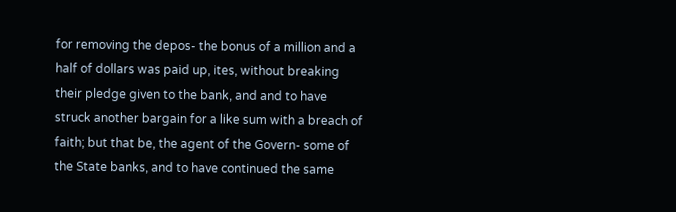for removing the depos- the bonus of a million and a half of dollars was paid up, ites, without breaking their pledge given to the bank, and and to have struck another bargain for a like sum with a breach of faith; but that be, the agent of the Govern- some of the State banks, and to have continued the same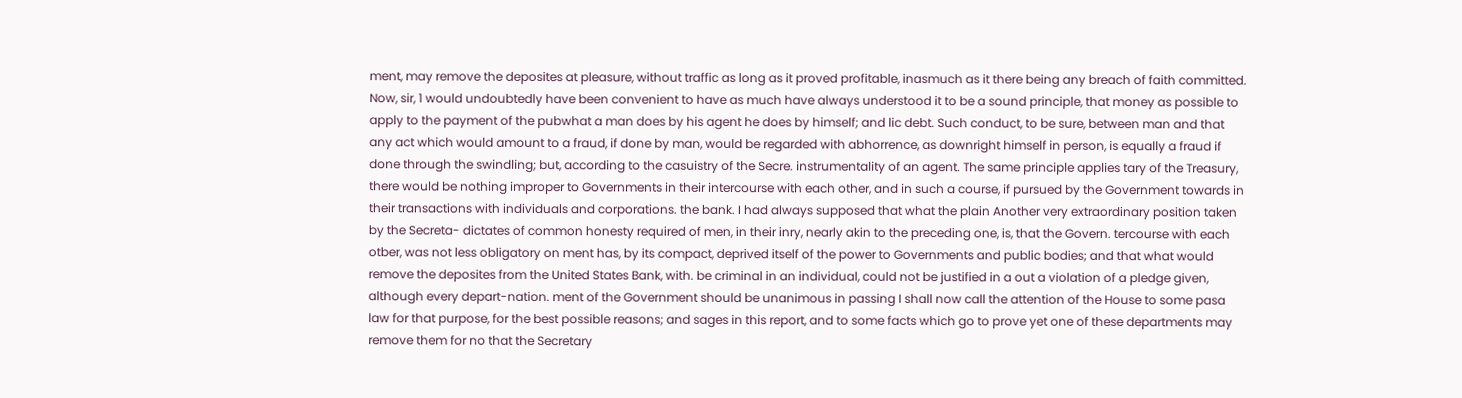ment, may remove the deposites at pleasure, without traffic as long as it proved profitable, inasmuch as it there being any breach of faith committed. Now, sir, 1 would undoubtedly have been convenient to have as much have always understood it to be a sound principle, that money as possible to apply to the payment of the pubwhat a man does by his agent he does by himself; and lic debt. Such conduct, to be sure, between man and that any act which would amount to a fraud, if done by man, would be regarded with abhorrence, as downright himself in person, is equally a fraud if done through the swindling; but, according to the casuistry of the Secre. instrumentality of an agent. The same principle applies tary of the Treasury, there would be nothing improper to Governments in their intercourse with each other, and in such a course, if pursued by the Government towards in their transactions with individuals and corporations. the bank. I had always supposed that what the plain Another very extraordinary position taken by the Secreta- dictates of common honesty required of men, in their inry, nearly akin to the preceding one, is, that the Govern. tercourse with each otber, was not less obligatory on ment has, by its compact, deprived itself of the power to Governments and public bodies; and that what would remove the deposites from the United States Bank, with. be criminal in an individual, could not be justified in a out a violation of a pledge given, although every depart-nation. ment of the Government should be unanimous in passing I shall now call the attention of the House to some pasa law for that purpose, for the best possible reasons; and sages in this report, and to some facts which go to prove yet one of these departments may remove them for no that the Secretary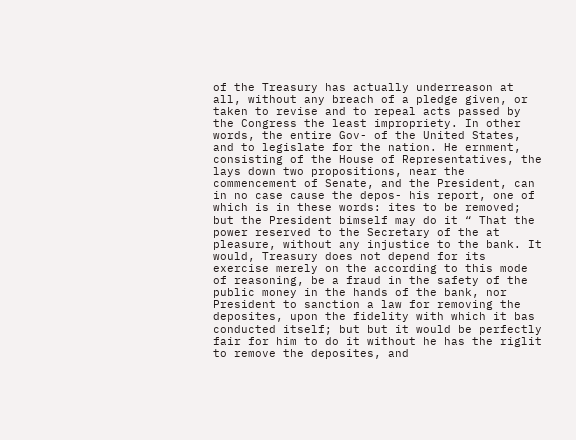of the Treasury has actually underreason at all, without any breach of a pledge given, or taken to revise and to repeal acts passed by the Congress the least impropriety. In other words, the entire Gov- of the United States, and to legislate for the nation. He ernment, consisting of the House of Representatives, the lays down two propositions, near the commencement of Senate, and the President, can in no case cause the depos- his report, one of which is in these words: ites to be removed; but the President bimself may do it “ That the power reserved to the Secretary of the at pleasure, without any injustice to the bank. It would, Treasury does not depend for its exercise merely on the according to this mode of reasoning, be a fraud in the safety of the public money in the hands of the bank, nor President to sanction a law for removing the deposites, upon the fidelity with which it bas conducted itself; but but it would be perfectly fair for him to do it without he has the riglit to remove the deposites, and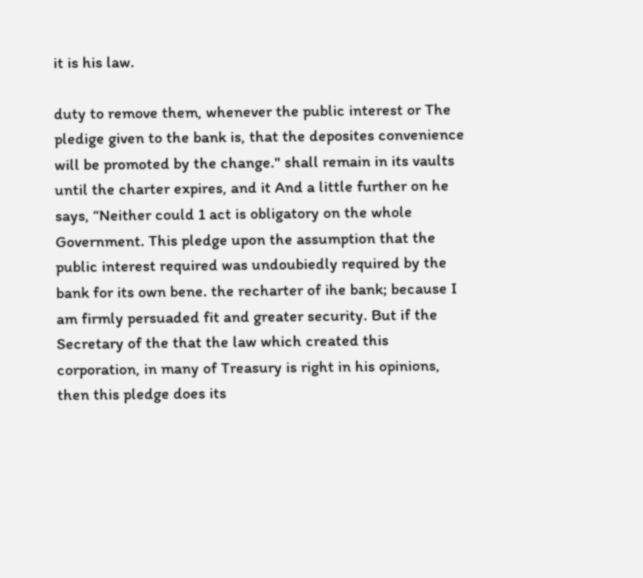it is his law.

duty to remove them, whenever the public interest or The pledige given to the bank is, that the deposites convenience will be promoted by the change." shall remain in its vaults until the charter expires, and it And a little further on he says, “Neither could 1 act is obligatory on the whole Government. This pledge upon the assumption that the public interest required was undoubiedly required by the bank for its own bene. the recharter of ihe bank; because I am firmly persuaded fit and greater security. But if the Secretary of the that the law which created this corporation, in many of Treasury is right in his opinions, then this pledge does its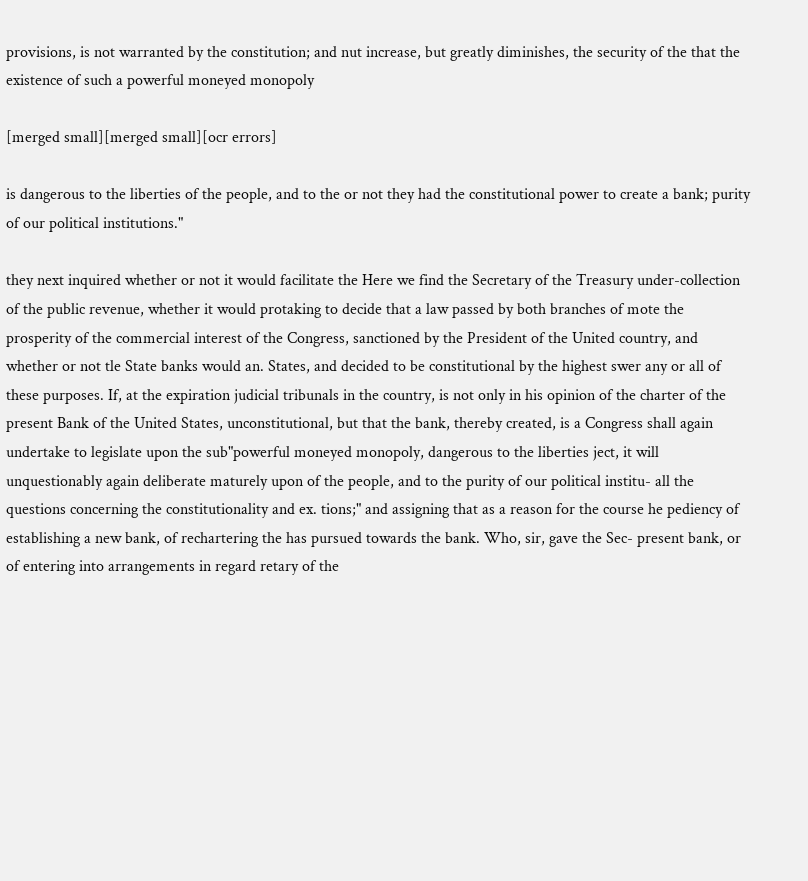provisions, is not warranted by the constitution; and nut increase, but greatly diminishes, the security of the that the existence of such a powerful moneyed monopoly

[merged small][merged small][ocr errors]

is dangerous to the liberties of the people, and to the or not they had the constitutional power to create a bank; purity of our political institutions."

they next inquired whether or not it would facilitate the Here we find the Secretary of the Treasury under-collection of the public revenue, whether it would protaking to decide that a law passed by both branches of mote the prosperity of the commercial interest of the Congress, sanctioned by the President of the United country, and whether or not tle State banks would an. States, and decided to be constitutional by the highest swer any or all of these purposes. If, at the expiration judicial tribunals in the country, is not only in his opinion of the charter of the present Bank of the United States, unconstitutional, but that the bank, thereby created, is a Congress shall again undertake to legislate upon the sub"powerful moneyed monopoly, dangerous to the liberties ject, it will unquestionably again deliberate maturely upon of the people, and to the purity of our political institu- all the questions concerning the constitutionality and ex. tions;" and assigning that as a reason for the course he pediency of establishing a new bank, of rechartering the has pursued towards the bank. Who, sir, gave the Sec- present bank, or of entering into arrangements in regard retary of the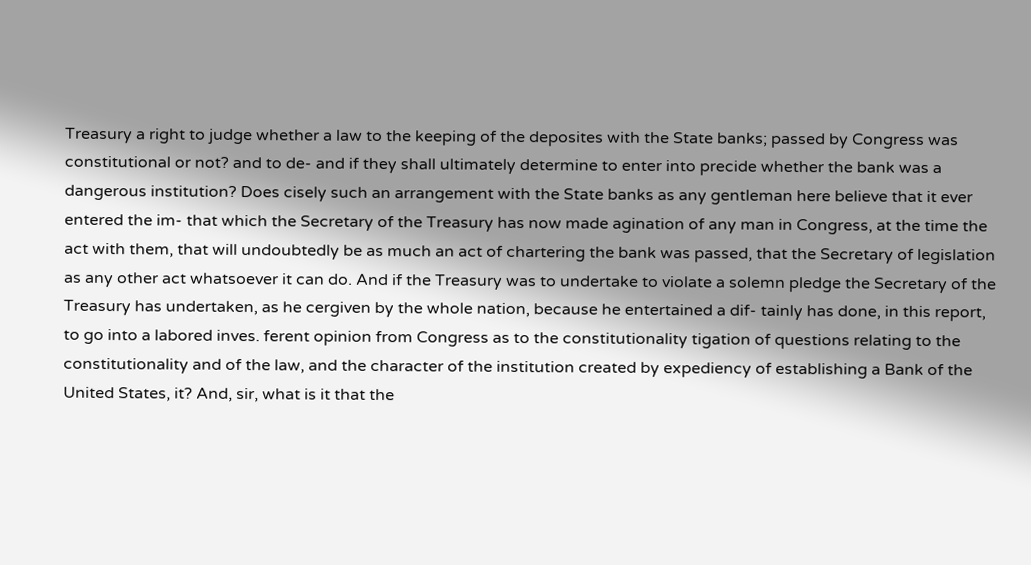Treasury a right to judge whether a law to the keeping of the deposites with the State banks; passed by Congress was constitutional or not? and to de- and if they shall ultimately determine to enter into precide whether the bank was a dangerous institution? Does cisely such an arrangement with the State banks as any gentleman here believe that it ever entered the im- that which the Secretary of the Treasury has now made agination of any man in Congress, at the time the act with them, that will undoubtedly be as much an act of chartering the bank was passed, that the Secretary of legislation as any other act whatsoever it can do. And if the Treasury was to undertake to violate a solemn pledge the Secretary of the Treasury has undertaken, as he cergiven by the whole nation, because he entertained a dif- tainly has done, in this report, to go into a labored inves. ferent opinion from Congress as to the constitutionality tigation of questions relating to the constitutionality and of the law, and the character of the institution created by expediency of establishing a Bank of the United States, it? And, sir, what is it that the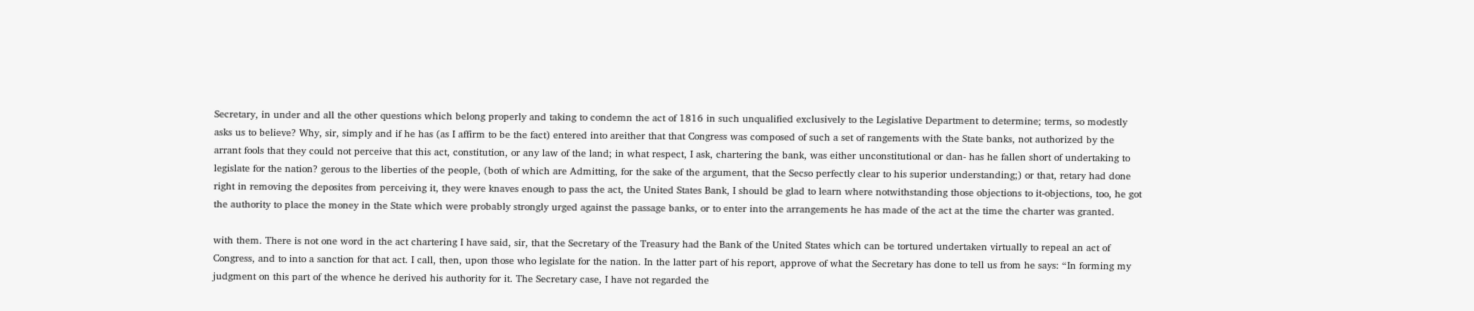Secretary, in under and all the other questions which belong properly and taking to condemn the act of 1816 in such unqualified exclusively to the Legislative Department to determine; terms, so modestly asks us to believe? Why, sir, simply and if he has (as I affirm to be the fact) entered into areither that that Congress was composed of such a set of rangements with the State banks, not authorized by the arrant fools that they could not perceive that this act, constitution, or any law of the land; in what respect, I ask, chartering the bank, was either unconstitutional or dan- has he fallen short of undertaking to legislate for the nation? gerous to the liberties of the people, (both of which are Admitting, for the sake of the argument, that the Secso perfectly clear to his superior understanding;) or that, retary had done right in removing the deposites from perceiving it, they were knaves enough to pass the act, the United States Bank, I should be glad to learn where notwithstanding those objections to it-objections, too, he got the authority to place the money in the State which were probably strongly urged against the passage banks, or to enter into the arrangements he has made of the act at the time the charter was granted.

with them. There is not one word in the act chartering I have said, sir, that the Secretary of the Treasury had the Bank of the United States which can be tortured undertaken virtually to repeal an act of Congress, and to into a sanction for that act. I call, then, upon those who legislate for the nation. In the latter part of his report, approve of what the Secretary has done to tell us from he says: “In forming my judgment on this part of the whence he derived his authority for it. The Secretary case, I have not regarded the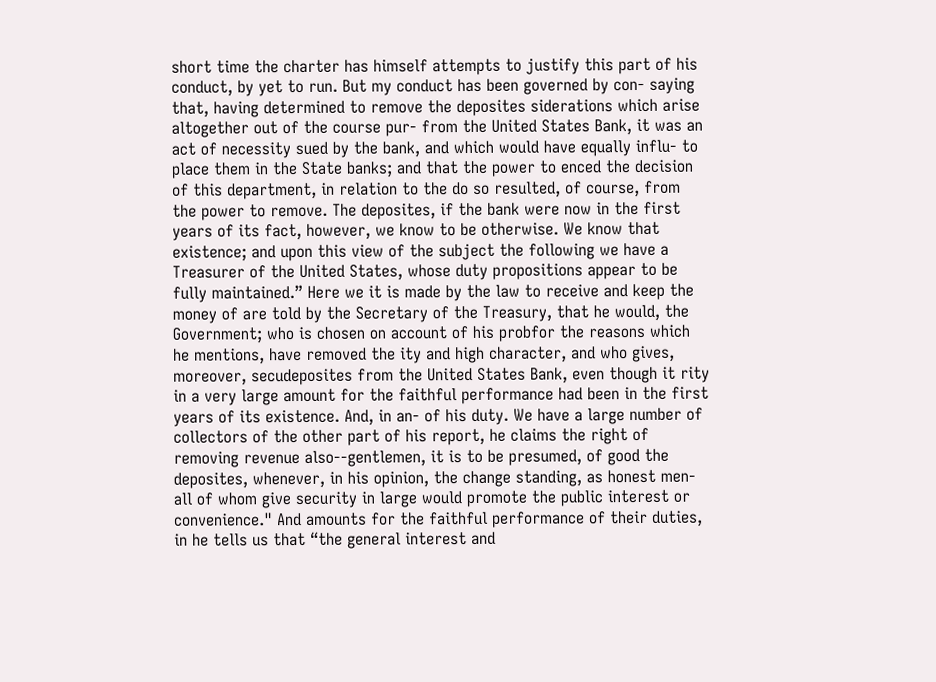short time the charter has himself attempts to justify this part of his conduct, by yet to run. But my conduct has been governed by con- saying that, having determined to remove the deposites siderations which arise altogether out of the course pur- from the United States Bank, it was an act of necessity sued by the bank, and which would have equally influ- to place them in the State banks; and that the power to enced the decision of this department, in relation to the do so resulted, of course, from the power to remove. The deposites, if the bank were now in the first years of its fact, however, we know to be otherwise. We know that existence; and upon this view of the subject the following we have a Treasurer of the United States, whose duty propositions appear to be fully maintained.” Here we it is made by the law to receive and keep the money of are told by the Secretary of the Treasury, that he would, the Government; who is chosen on account of his probfor the reasons which he mentions, have removed the ity and high character, and who gives, moreover, secudeposites from the United States Bank, even though it rity in a very large amount for the faithful performance had been in the first years of its existence. And, in an- of his duty. We have a large number of collectors of the other part of his report, he claims the right of removing revenue also--gentlemen, it is to be presumed, of good the deposites, whenever, in his opinion, the change standing, as honest men- all of whom give security in large would promote the public interest or convenience." And amounts for the faithful performance of their duties, in he tells us that “the general interest and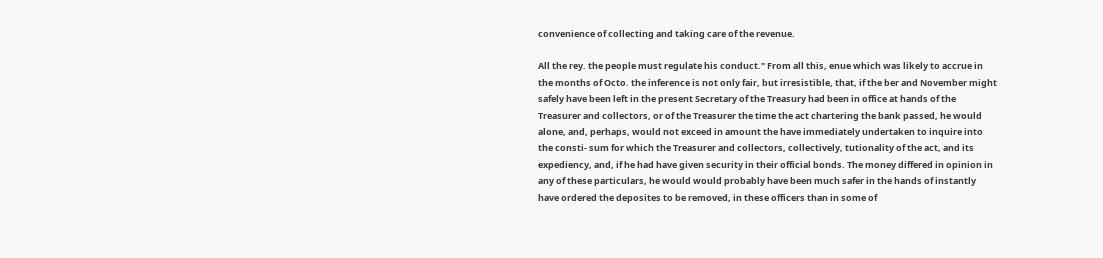convenience of collecting and taking care of the revenue.

All the rey. the people must regulate his conduct." From all this, enue which was likely to accrue in the months of Octo. the inference is not only fair, but irresistible, that, if the ber and November might safely have been left in the present Secretary of the Treasury had been in office at hands of the Treasurer and collectors, or of the Treasurer the time the act chartering the bank passed, he would alone, and, perhaps, would not exceed in amount the have immediately undertaken to inquire into the consti- sum for which the Treasurer and collectors, collectively, tutionality of the act, and its expediency, and, if he had have given security in their official bonds. The money differed in opinion in any of these particulars, he would would probably have been much safer in the hands of instantly have ordered the deposites to be removed, in these officers than in some of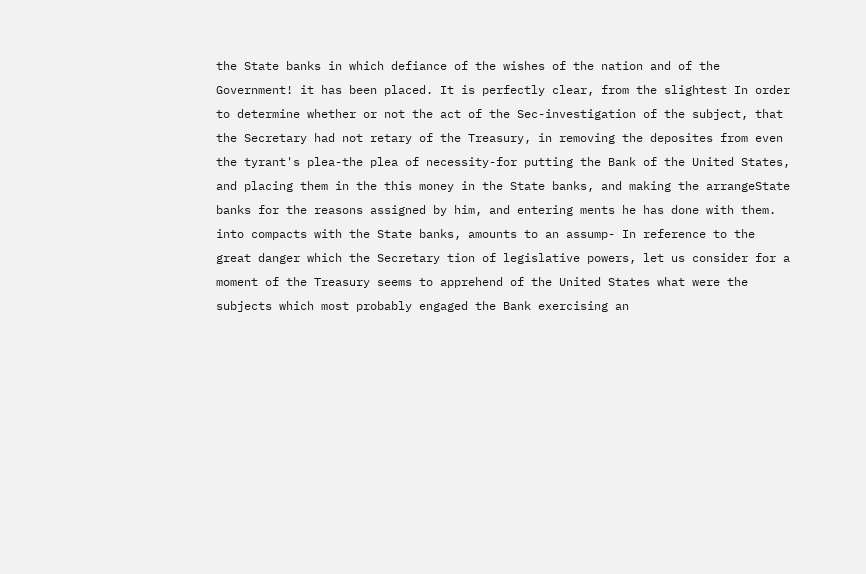the State banks in which defiance of the wishes of the nation and of the Government! it has been placed. It is perfectly clear, from the slightest In order to determine whether or not the act of the Sec-investigation of the subject, that the Secretary had not retary of the Treasury, in removing the deposites from even the tyrant's plea-the plea of necessity-for putting the Bank of the United States, and placing them in the this money in the State banks, and making the arrangeState banks for the reasons assigned by him, and entering ments he has done with them. into compacts with the State banks, amounts to an assump- In reference to the great danger which the Secretary tion of legislative powers, let us consider for a moment of the Treasury seems to apprehend of the United States what were the subjects which most probably engaged the Bank exercising an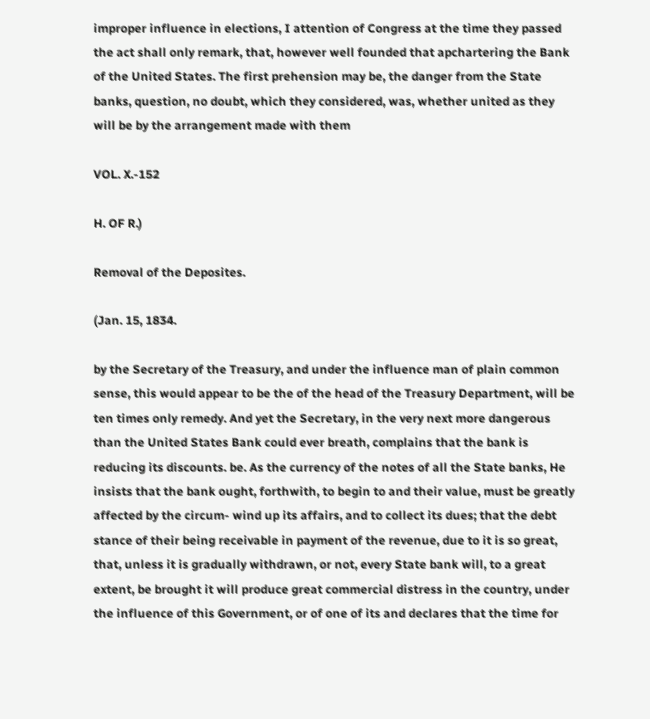improper influence in elections, I attention of Congress at the time they passed the act shall only remark, that, however well founded that apchartering the Bank of the United States. The first prehension may be, the danger from the State banks, question, no doubt, which they considered, was, whether united as they will be by the arrangement made with them

VOL. X.-152

H. OF R.)

Removal of the Deposites.

(Jan. 15, 1834.

by the Secretary of the Treasury, and under the influence man of plain common sense, this would appear to be the of the head of the Treasury Department, will be ten times only remedy. And yet the Secretary, in the very next more dangerous than the United States Bank could ever breath, complains that the bank is reducing its discounts. be. As the currency of the notes of all the State banks, He insists that the bank ought, forthwith, to begin to and their value, must be greatly affected by the circum- wind up its affairs, and to collect its dues; that the debt stance of their being receivable in payment of the revenue, due to it is so great, that, unless it is gradually withdrawn, or not, every State bank will, to a great extent, be brought it will produce great commercial distress in the country, under the influence of this Government, or of one of its and declares that the time for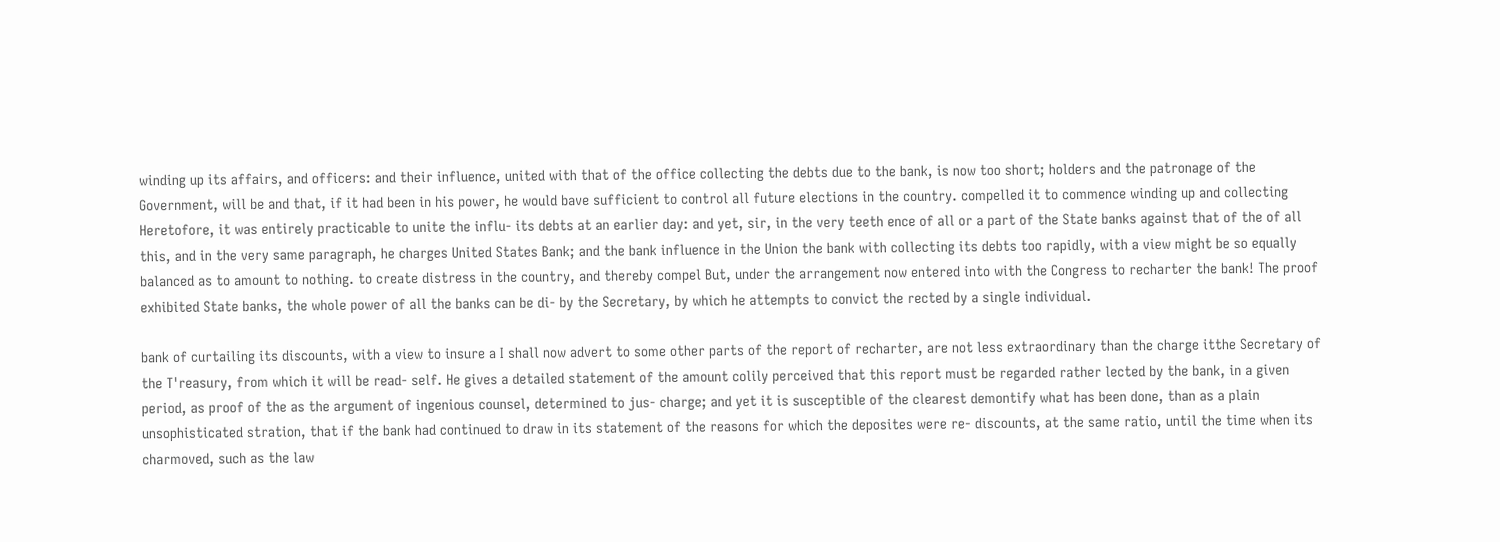winding up its affairs, and officers: and their influence, united with that of the office collecting the debts due to the bank, is now too short; holders and the patronage of the Government, will be and that, if it had been in his power, he would bave sufficient to control all future elections in the country. compelled it to commence winding up and collecting Heretofore, it was entirely practicable to unite the influ- its debts at an earlier day: and yet, sir, in the very teeth ence of all or a part of the State banks against that of the of all this, and in the very same paragraph, he charges United States Bank; and the bank influence in the Union the bank with collecting its debts too rapidly, with a view might be so equally balanced as to amount to nothing. to create distress in the country, and thereby compel But, under the arrangement now entered into with the Congress to recharter the bank! The proof exhibited State banks, the whole power of all the banks can be di- by the Secretary, by which he attempts to convict the rected by a single individual.

bank of curtailing its discounts, with a view to insure a I shall now advert to some other parts of the report of recharter, are not less extraordinary than the charge itthe Secretary of the T'reasury, from which it will be read- self. He gives a detailed statement of the amount colily perceived that this report must be regarded rather lected by the bank, in a given period, as proof of the as the argument of ingenious counsel, determined to jus- charge; and yet it is susceptible of the clearest demontify what has been done, than as a plain unsophisticated stration, that if the bank had continued to draw in its statement of the reasons for which the deposites were re- discounts, at the same ratio, until the time when its charmoved, such as the law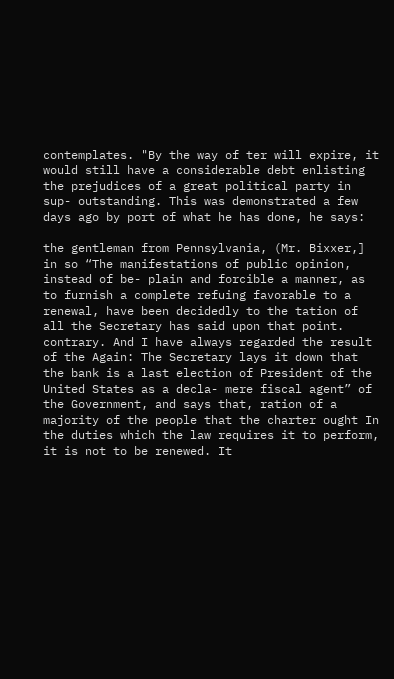contemplates. "By the way of ter will expire, it would still have a considerable debt enlisting the prejudices of a great political party in sup- outstanding. This was demonstrated a few days ago by port of what he has done, he says:

the gentleman from Pennsylvania, (Mr. Bixxer,] in so “The manifestations of public opinion, instead of be- plain and forcible a manner, as to furnish a complete refuing favorable to a renewal, have been decidedly to the tation of all the Secretary has said upon that point. contrary. And I have always regarded the result of the Again: The Secretary lays it down that the bank is a last election of President of the United States as a decla- mere fiscal agent” of the Government, and says that, ration of a majority of the people that the charter ought In the duties which the law requires it to perform, it is not to be renewed. It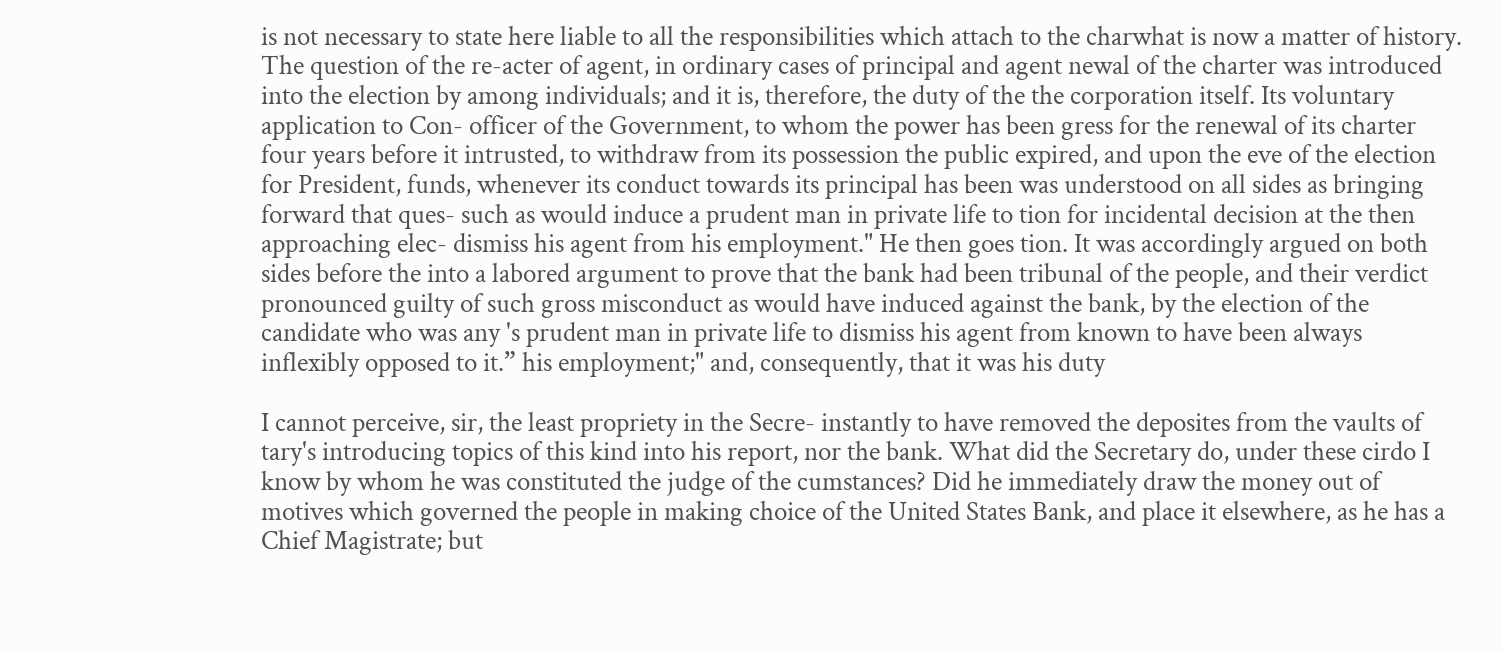is not necessary to state here liable to all the responsibilities which attach to the charwhat is now a matter of history. The question of the re-acter of agent, in ordinary cases of principal and agent newal of the charter was introduced into the election by among individuals; and it is, therefore, the duty of the the corporation itself. Its voluntary application to Con- officer of the Government, to whom the power has been gress for the renewal of its charter four years before it intrusted, to withdraw from its possession the public expired, and upon the eve of the election for President, funds, whenever its conduct towards its principal has been was understood on all sides as bringing forward that ques- such as would induce a prudent man in private life to tion for incidental decision at the then approaching elec- dismiss his agent from his employment." He then goes tion. It was accordingly argued on both sides before the into a labored argument to prove that the bank had been tribunal of the people, and their verdict pronounced guilty of such gross misconduct as would have induced against the bank, by the election of the candidate who was any 's prudent man in private life to dismiss his agent from known to have been always inflexibly opposed to it.” his employment;" and, consequently, that it was his duty

I cannot perceive, sir, the least propriety in the Secre- instantly to have removed the deposites from the vaults of tary's introducing topics of this kind into his report, nor the bank. What did the Secretary do, under these cirdo I know by whom he was constituted the judge of the cumstances? Did he immediately draw the money out of motives which governed the people in making choice of the United States Bank, and place it elsewhere, as he has a Chief Magistrate; but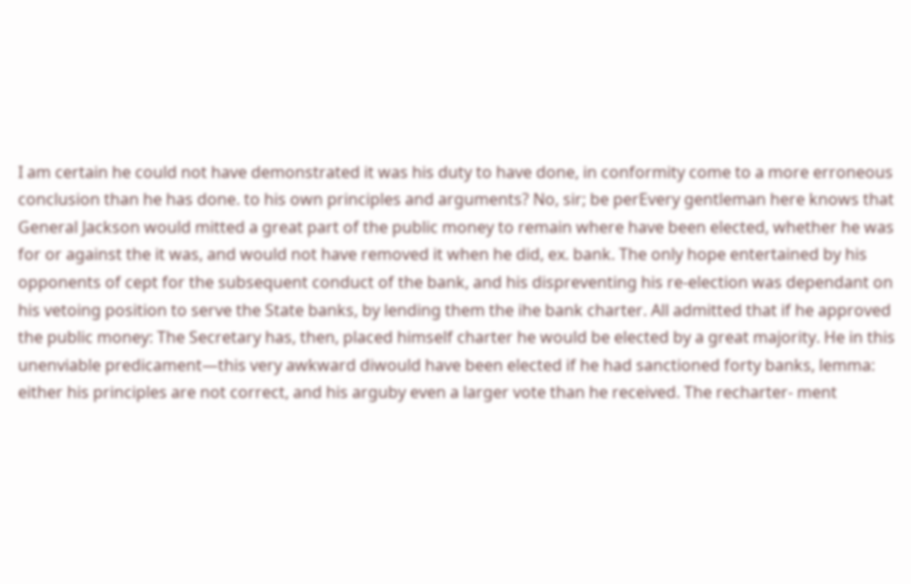I am certain he could not have demonstrated it was his duty to have done, in conformity come to a more erroneous conclusion than he has done. to his own principles and arguments? No, sir; be perEvery gentleman here knows that General Jackson would mitted a great part of the public money to remain where have been elected, whether he was for or against the it was, and would not have removed it when he did, ex. bank. The only hope entertained by his opponents of cept for the subsequent conduct of the bank, and his dispreventing his re-election was dependant on his vetoing position to serve the State banks, by lending them the ihe bank charter. All admitted that if he approved the public money: The Secretary has, then, placed himself charter he would be elected by a great majority. He in this unenviable predicament—this very awkward diwould have been elected if he had sanctioned forty banks, lemma: either his principles are not correct, and his arguby even a larger vote than he received. The recharter- ment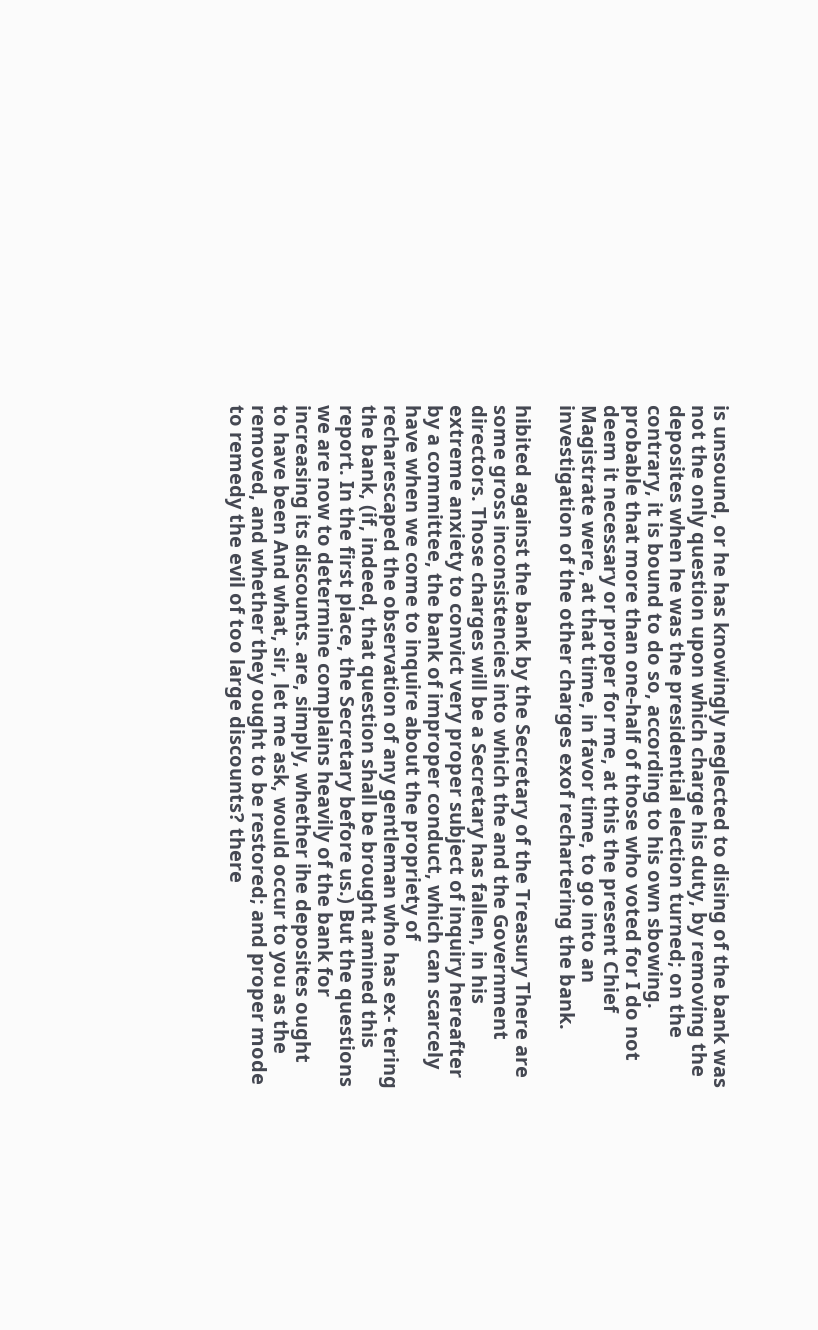is unsound, or he has knowingly neglected to dising of the bank was not the only question upon which charge his duty, by removing the deposites when he was the presidential election turned; on the contrary, it is bound to do so, according to his own sbowing. probable that more than one-half of those who voted for I do not deem it necessary or proper for me, at this the present Chief Magistrate were, at that time, in favor time, to go into an investigation of the other charges exof rechartering the bank.

hibited against the bank by the Secretary of the Treasury There are some gross inconsistencies into which the and the Government directors. Those charges will be a Secretary has fallen, in his extreme anxiety to convict very proper subject of inquiry hereafter by a committee, the bank of improper conduct, which can scarcely have when we come to inquire about the propriety of recharescaped the observation of any gentleman who has ex- tering the bank, (if, indeed, that question shall be brought amined this report. In the first place, the Secretary before us.) But the questions we are now to determine complains heavily of the bank for increasing its discounts. are, simply, whether ihe deposites ought to have been And what, sir, let me ask, would occur to you as the removed, and whether they ought to be restored; and proper mode to remedy the evil of too large discounts? there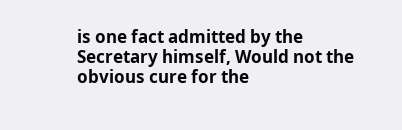is one fact admitted by the Secretary himself, Would not the obvious cure for the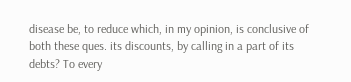disease be, to reduce which, in my opinion, is conclusive of both these ques. its discounts, by calling in a part of its debts? To every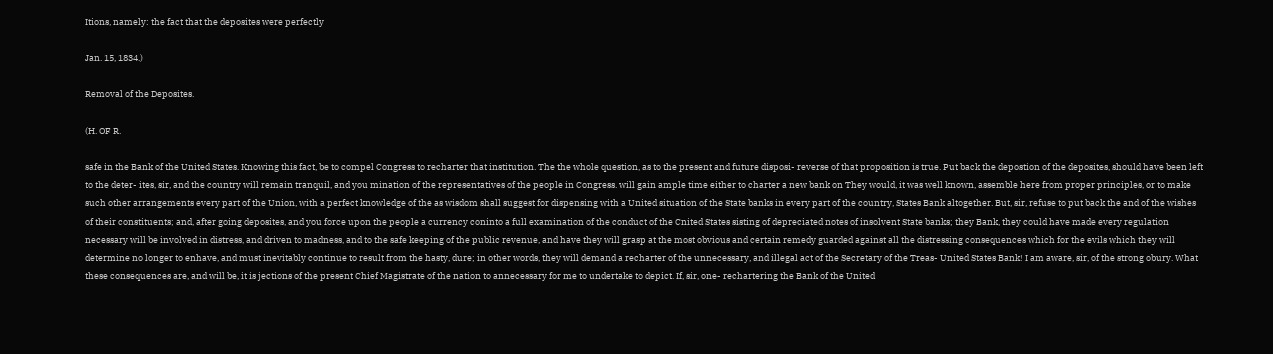Itions, namely: the fact that the deposites were perfectly

Jan. 15, 1834.)

Removal of the Deposites.

(H. OF R.

safe in the Bank of the United States. Knowing this fact, be to compel Congress to recharter that institution. The the whole question, as to the present and future disposi- reverse of that proposition is true. Put back the depostion of the deposites, should have been left to the deter- ites, sir, and the country will remain tranquil, and you mination of the representatives of the people in Congress. will gain ample time either to charter a new bank on They would, it was well known, assemble here from proper principles, or to make such other arrangements every part of the Union, with a perfect knowledge of the as wisdom shall suggest for dispensing with a United situation of the State banks in every part of the country, States Bank altogether. But, sir, refuse to put back the and of the wishes of their constituents; and, after going deposites, and you force upon the people a currency coninto a full examination of the conduct of the Cnited States sisting of depreciated notes of insolvent State banks; they Bank, they could have made every regulation necessary will be involved in distress, and driven to madness, and to the safe keeping of the public revenue, and have they will grasp at the most obvious and certain remedy guarded against all the distressing consequences which for the evils which they will determine no longer to enhave, and must inevitably continue to result from the hasty, dure; in other words, they will demand a recharter of the unnecessary, and illegal act of the Secretary of the Treas- United States Bank! I am aware, sir, of the strong obury. What these consequences are, and will be, it is jections of the present Chief Magistrate of the nation to annecessary for me to undertake to depict. If, sir, one- rechartering the Bank of the United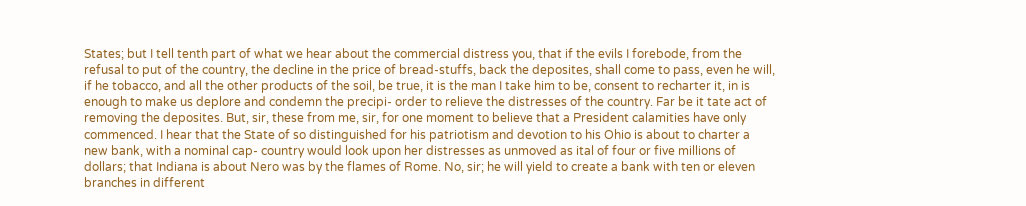States; but I tell tenth part of what we hear about the commercial distress you, that if the evils I forebode, from the refusal to put of the country, the decline in the price of bread-stuffs, back the deposites, shall come to pass, even he will, if he tobacco, and all the other products of the soil, be true, it is the man I take him to be, consent to recharter it, in is enough to make us deplore and condemn the precipi- order to relieve the distresses of the country. Far be it tate act of removing the deposites. But, sir, these from me, sir, for one moment to believe that a President calamities have only commenced. I hear that the State of so distinguished for his patriotism and devotion to his Ohio is about to charter a new bank, with a nominal cap- country would look upon her distresses as unmoved as ital of four or five millions of dollars; that Indiana is about Nero was by the flames of Rome. No, sir; he will yield to create a bank with ten or eleven branches in different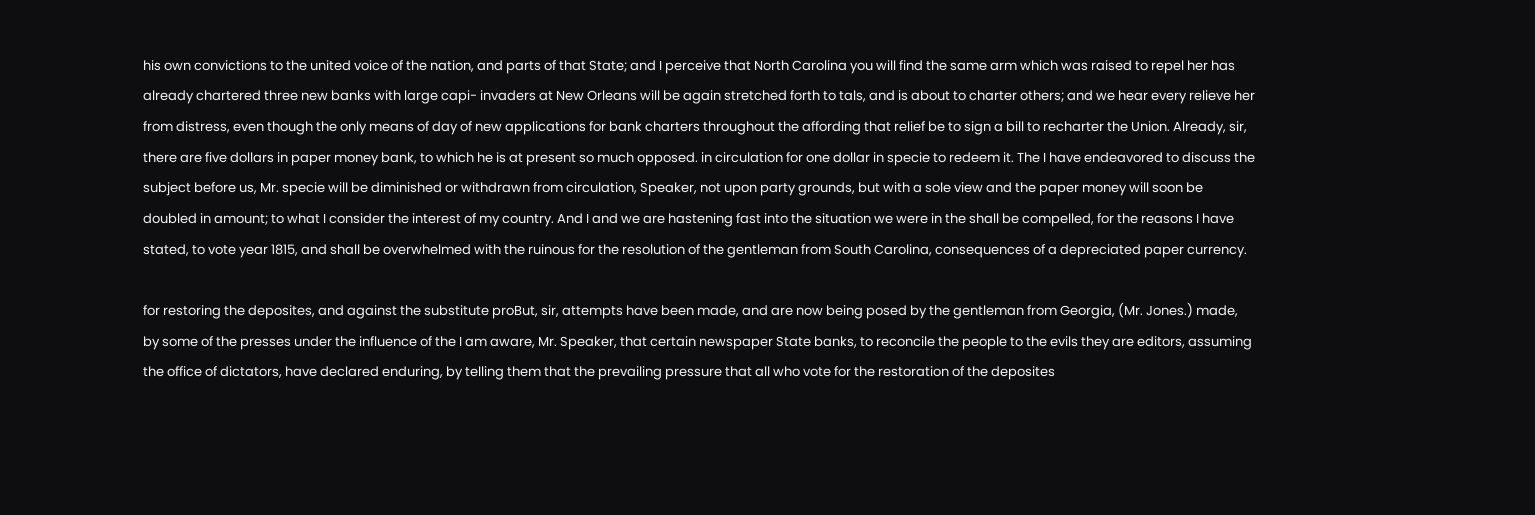his own convictions to the united voice of the nation, and parts of that State; and I perceive that North Carolina you will find the same arm which was raised to repel her has already chartered three new banks with large capi- invaders at New Orleans will be again stretched forth to tals, and is about to charter others; and we hear every relieve her from distress, even though the only means of day of new applications for bank charters throughout the affording that relief be to sign a bill to recharter the Union. Already, sir, there are five dollars in paper money bank, to which he is at present so much opposed. in circulation for one dollar in specie to redeem it. The I have endeavored to discuss the subject before us, Mr. specie will be diminished or withdrawn from circulation, Speaker, not upon party grounds, but with a sole view and the paper money will soon be doubled in amount; to what I consider the interest of my country. And I and we are hastening fast into the situation we were in the shall be compelled, for the reasons I have stated, to vote year 1815, and shall be overwhelmed with the ruinous for the resolution of the gentleman from South Carolina, consequences of a depreciated paper currency.

for restoring the deposites, and against the substitute proBut, sir, attempts have been made, and are now being posed by the gentleman from Georgia, (Mr. Jones.) made, by some of the presses under the influence of the I am aware, Mr. Speaker, that certain newspaper State banks, to reconcile the people to the evils they are editors, assuming the office of dictators, have declared enduring, by telling them that the prevailing pressure that all who vote for the restoration of the deposites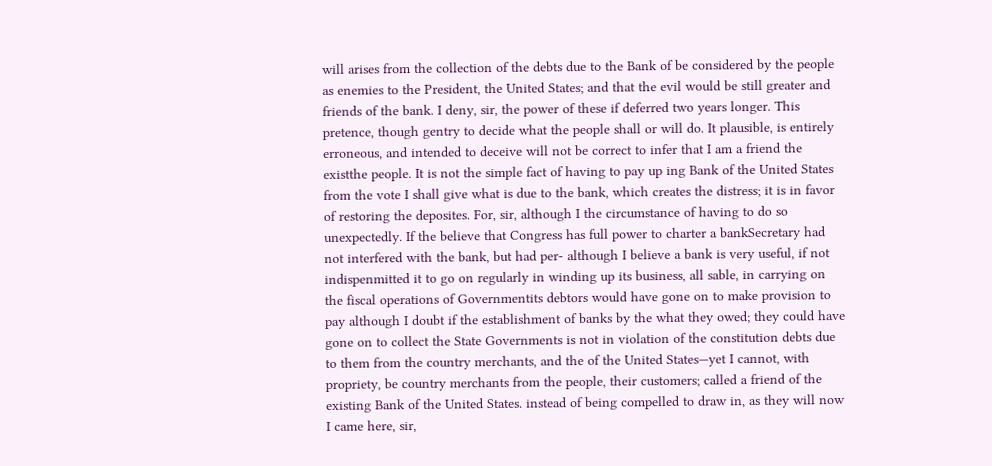will arises from the collection of the debts due to the Bank of be considered by the people as enemies to the President, the United States; and that the evil would be still greater and friends of the bank. I deny, sir, the power of these if deferred two years longer. This pretence, though gentry to decide what the people shall or will do. It plausible, is entirely erroneous, and intended to deceive will not be correct to infer that I am a friend the existthe people. It is not the simple fact of having to pay up ing Bank of the United States from the vote I shall give what is due to the bank, which creates the distress; it is in favor of restoring the deposites. For, sir, although I the circumstance of having to do so unexpectedly. If the believe that Congress has full power to charter a bankSecretary had not interfered with the bank, but had per- although I believe a bank is very useful, if not indispenmitted it to go on regularly in winding up its business, all sable, in carrying on the fiscal operations of Governmentits debtors would have gone on to make provision to pay although I doubt if the establishment of banks by the what they owed; they could have gone on to collect the State Governments is not in violation of the constitution debts due to them from the country merchants, and the of the United States—yet I cannot, with propriety, be country merchants from the people, their customers; called a friend of the existing Bank of the United States. instead of being compelled to draw in, as they will now I came here, sir,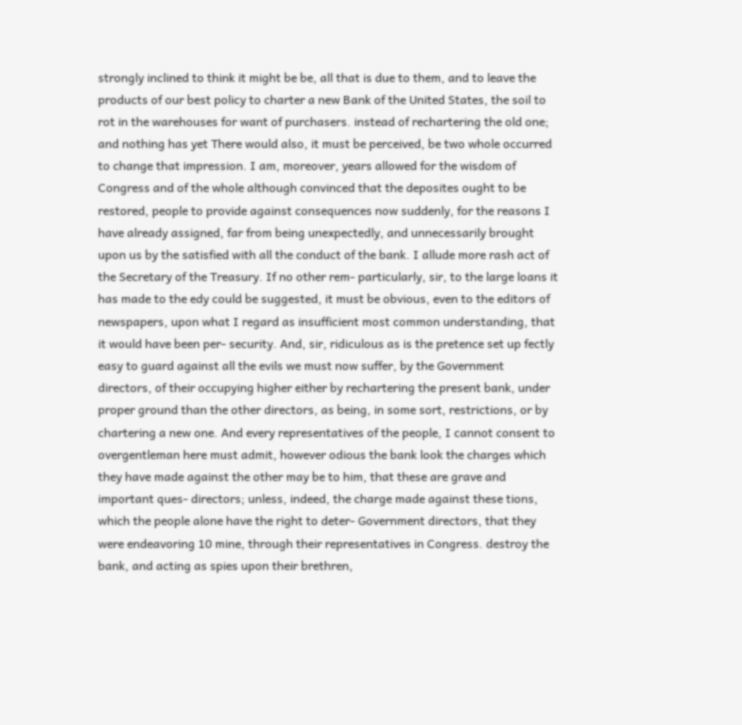strongly inclined to think it might be be, all that is due to them, and to leave the products of our best policy to charter a new Bank of the United States, the soil to rot in the warehouses for want of purchasers. instead of rechartering the old one; and nothing has yet There would also, it must be perceived, be two whole occurred to change that impression. I am, moreover, years allowed for the wisdom of Congress and of the whole although convinced that the deposites ought to be restored, people to provide against consequences now suddenly, for the reasons I have already assigned, far from being unexpectedly, and unnecessarily brought upon us by the satisfied with all the conduct of the bank. I allude more rash act of the Secretary of the Treasury. If no other rem- particularly, sir, to the large loans it has made to the edy could be suggested, it must be obvious, even to the editors of newspapers, upon what I regard as insufficient most common understanding, that it would have been per- security. And, sir, ridiculous as is the pretence set up fectly easy to guard against all the evils we must now suffer, by the Government directors, of their occupying higher either by rechartering the present bank, under proper ground than the other directors, as being, in some sort, restrictions, or by chartering a new one. And every representatives of the people, I cannot consent to overgentleman here must admit, however odious the bank look the charges which they have made against the other may be to him, that these are grave and important ques- directors; unless, indeed, the charge made against these tions, which the people alone have the right to deter- Government directors, that they were endeavoring 10 mine, through their representatives in Congress. destroy the bank, and acting as spies upon their brethren,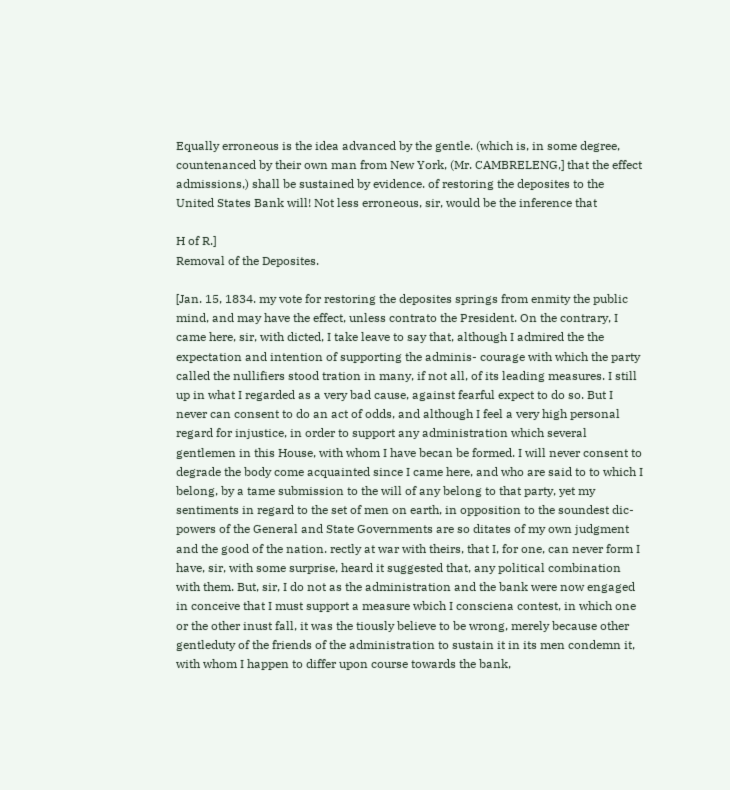Equally erroneous is the idea advanced by the gentle. (which is, in some degree, countenanced by their own man from New York, (Mr. CAMBRELENG,] that the effect admissions,) shall be sustained by evidence. of restoring the deposites to the United States Bank will! Not less erroneous, sir, would be the inference that

H of R.]
Removal of the Deposites.

[Jan. 15, 1834. my vote for restoring the deposites springs from enmity the public mind, and may have the effect, unless contrato the President. On the contrary, I came here, sir, with dicted, I take leave to say that, although I admired the the expectation and intention of supporting the adminis- courage with which the party called the nullifiers stood tration in many, if not all, of its leading measures. I still up in what I regarded as a very bad cause, against fearful expect to do so. But I never can consent to do an act of odds, and although I feel a very high personal regard for injustice, in order to support any administration which several gentlemen in this House, with whom I have becan be formed. I will never consent to degrade the body come acquainted since I came here, and who are said to to which I belong, by a tame submission to the will of any belong to that party, yet my sentiments in regard to the set of men on earth, in opposition to the soundest dic- powers of the General and State Governments are so ditates of my own judgment and the good of the nation. rectly at war with theirs, that I, for one, can never form I have, sir, with some surprise, heard it suggested that, any political combination with them. But, sir, I do not as the administration and the bank were now engaged in conceive that I must support a measure wbich I consciena contest, in which one or the other inust fall, it was the tiously believe to be wrong, merely because other gentleduty of the friends of the administration to sustain it in its men condemn it, with whom I happen to differ upon course towards the bank,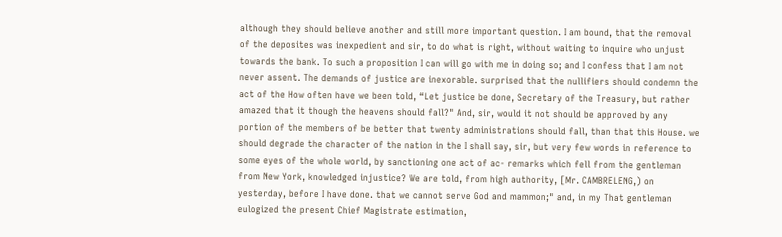although they should believe another and still more important question. I am bound, that the removal of the deposites was inexpedient and sir, to do what is right, without waiting to inquire who unjust towards the bank. To such a proposition I can will go with me in doing so; and I confess that I am not never assent. The demands of justice are inexorable. surprised that the nullifiers should condemn the act of the How often have we been told, “Let justice be done, Secretary of the Treasury, but rather amazed that it though the heavens should fall?" And, sir, would it not should be approved by any portion of the members of be better that twenty administrations should fall, than that this House. we should degrade the character of the nation in the I shall say, sir, but very few words in reference to some eyes of the whole world, by sanctioning one act of ac- remarks which fell from the gentleman from New York, knowledged injustice? We are told, from high authority, [Mr. CAMBRELENG,) on yesterday, before I have done. that we cannot serve God and mammon;" and, in my That gentleman eulogized the present Chief Magistrate estimation,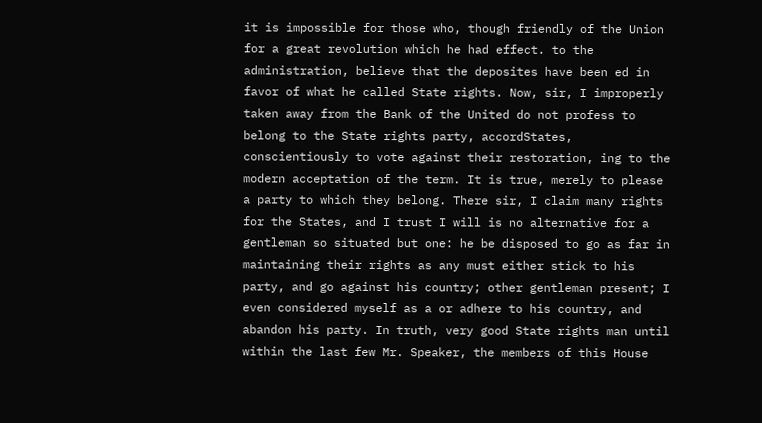it is impossible for those who, though friendly of the Union for a great revolution which he had effect. to the administration, believe that the deposites have been ed in favor of what he called State rights. Now, sir, I improperly taken away from the Bank of the United do not profess to belong to the State rights party, accordStates, conscientiously to vote against their restoration, ing to the modern acceptation of the term. It is true, merely to please a party to which they belong. There sir, I claim many rights for the States, and I trust I will is no alternative for a gentleman so situated but one: he be disposed to go as far in maintaining their rights as any must either stick to his party, and go against his country; other gentleman present; I even considered myself as a or adhere to his country, and abandon his party. In truth, very good State rights man until within the last few Mr. Speaker, the members of this House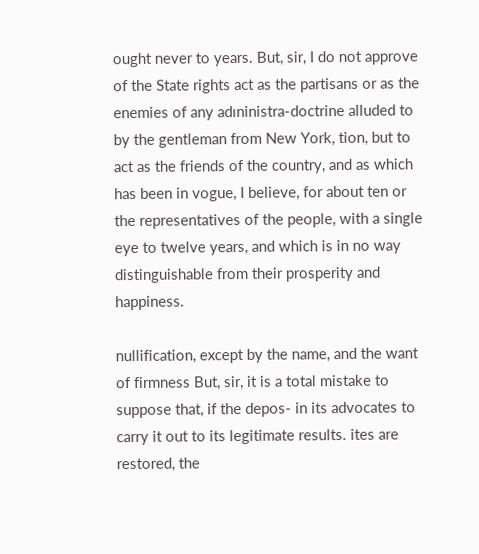ought never to years. But, sir, I do not approve of the State rights act as the partisans or as the enemies of any adıninistra-doctrine alluded to by the gentleman from New York, tion, but to act as the friends of the country, and as which has been in vogue, I believe, for about ten or the representatives of the people, with a single eye to twelve years, and which is in no way distinguishable from their prosperity and happiness.

nullification, except by the name, and the want of firmness But, sir, it is a total mistake to suppose that, if the depos- in its advocates to carry it out to its legitimate results. ites are restored, the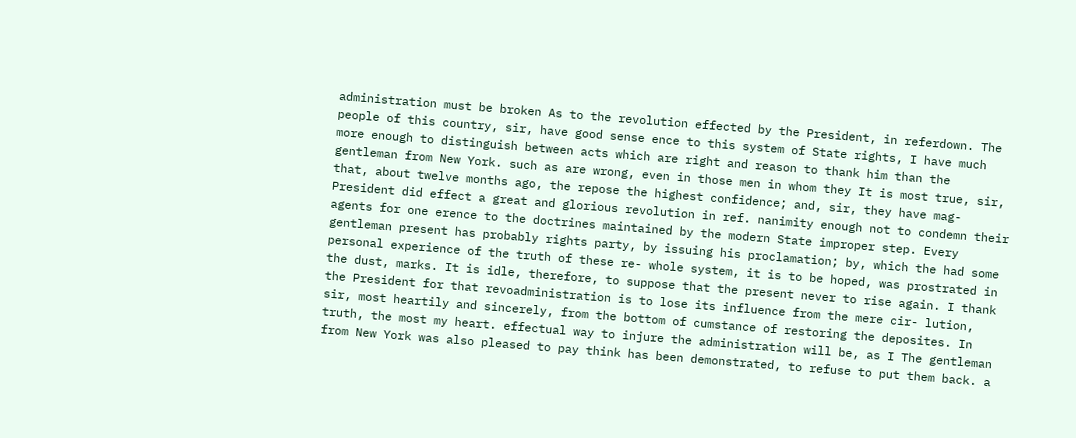administration must be broken As to the revolution effected by the President, in referdown. The people of this country, sir, have good sense ence to this system of State rights, I have much more enough to distinguish between acts which are right and reason to thank him than the gentleman from New York. such as are wrong, even in those men in whom they It is most true, sir, that, about twelve months ago, the repose the highest confidence; and, sir, they have mag- President did effect a great and glorious revolution in ref. nanimity enough not to condemn their agents for one erence to the doctrines maintained by the modern State improper step. Every gentleman present has probably rights party, by issuing his proclamation; by, which the had some personal experience of the truth of these re- whole system, it is to be hoped, was prostrated in the dust, marks. It is idle, therefore, to suppose that the present never to rise again. I thank the President for that revoadministration is to lose its influence from the mere cir- lution, sir, most heartily and sincerely, from the bottom of cumstance of restoring the deposites. In truth, the most my heart. effectual way to injure the administration will be, as I The gentleman from New York was also pleased to pay think has been demonstrated, to refuse to put them back. a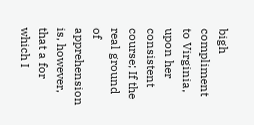bigh compliment to Virginia, upon her consistent course; If the real ground of apprehension is, however, that a for which I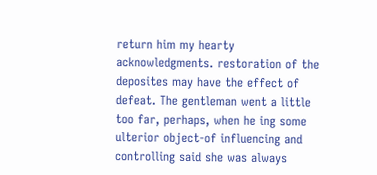return him my hearty acknowledgments. restoration of the deposites may have the effect of defeat. The gentleman went a little too far, perhaps, when he ing some ulterior object-of influencing and controlling said she was always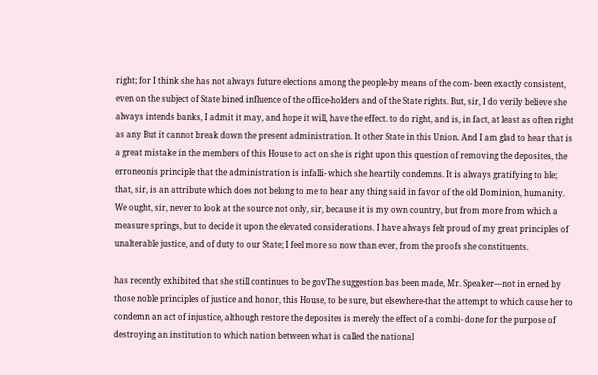right; for I think she has not always future elections among the people-by means of the com- been exactly consistent, even on the subject of State bined influence of the office-holders and of the State rights. But, sir, I do verily believe she always intends banks, I admit it may, and hope it will, have the effect. to do right, and is, in fact, at least as often right as any But it cannot break down the present administration. It other State in this Union. And I am glad to hear that is a great mistake in the members of this House to act on she is right upon this question of removing the deposites, the erroneonis principle that the administration is infalli- which she heartily condemns. It is always gratifying to ble; that, sir, is an attribute which does not belong to me to hear any thing said in favor of the old Dominion, humanity. We ought, sir, never to look at the source not only, sir, because it is my own country, but from more from which a measure springs, but to decide it upon the elevated considerations. I have always felt proud of my great principles of unalterable justice, and of duty to our State; I feel more so now than ever, from the proofs she constituents.

has recently exhibited that she still continues to be govThe suggestion bas been made, Mr. Speaker—not in erned by those noble principles of justice and honor, this House, to be sure, but elsewhere-that the attempt to which cause her to condemn an act of injustice, although restore the deposites is merely the effect of a combi- done for the purpose of destroying an institution to which nation between what is called the national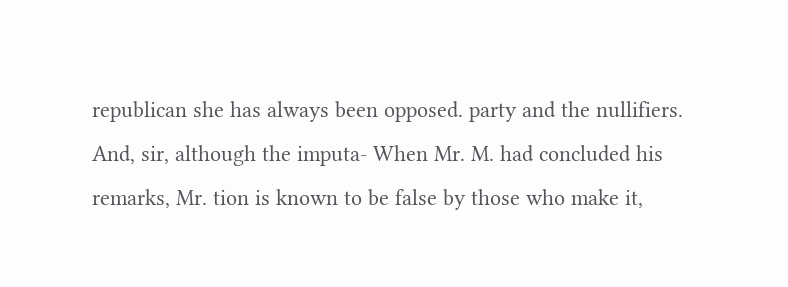republican she has always been opposed. party and the nullifiers. And, sir, although the imputa- When Mr. M. had concluded his remarks, Mr. tion is known to be false by those who make it,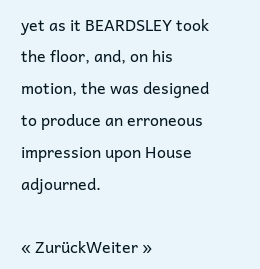yet as it BEARDSLEY took the floor, and, on his motion, the was designed to produce an erroneous impression upon House adjourned.

« ZurückWeiter »